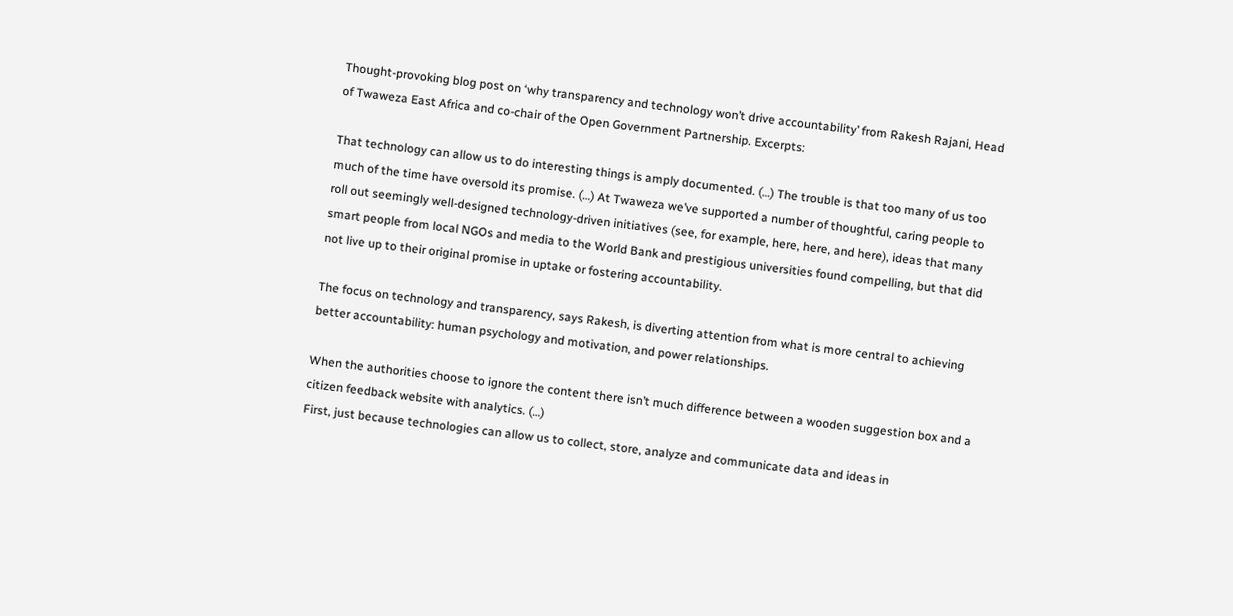Thought-provoking blog post on ‘why transparency and technology won’t drive accountability’ from Rakesh Rajani, Head of Twaweza East Africa and co-chair of the Open Government Partnership. Excerpts:

That technology can allow us to do interesting things is amply documented. (…) The trouble is that too many of us too much of the time have oversold its promise. (…) At Twaweza we’ve supported a number of thoughtful, caring people to roll out seemingly well-designed technology-driven initiatives (see, for example, here, here, and here), ideas that many smart people from local NGOs and media to the World Bank and prestigious universities found compelling, but that did not live up to their original promise in uptake or fostering accountability.

The focus on technology and transparency, says Rakesh, is diverting attention from what is more central to achieving better accountability: human psychology and motivation, and power relationships.

When the authorities choose to ignore the content there isn’t much difference between a wooden suggestion box and a citizen feedback website with analytics. (…)
First, just because technologies can allow us to collect, store, analyze and communicate data and ideas in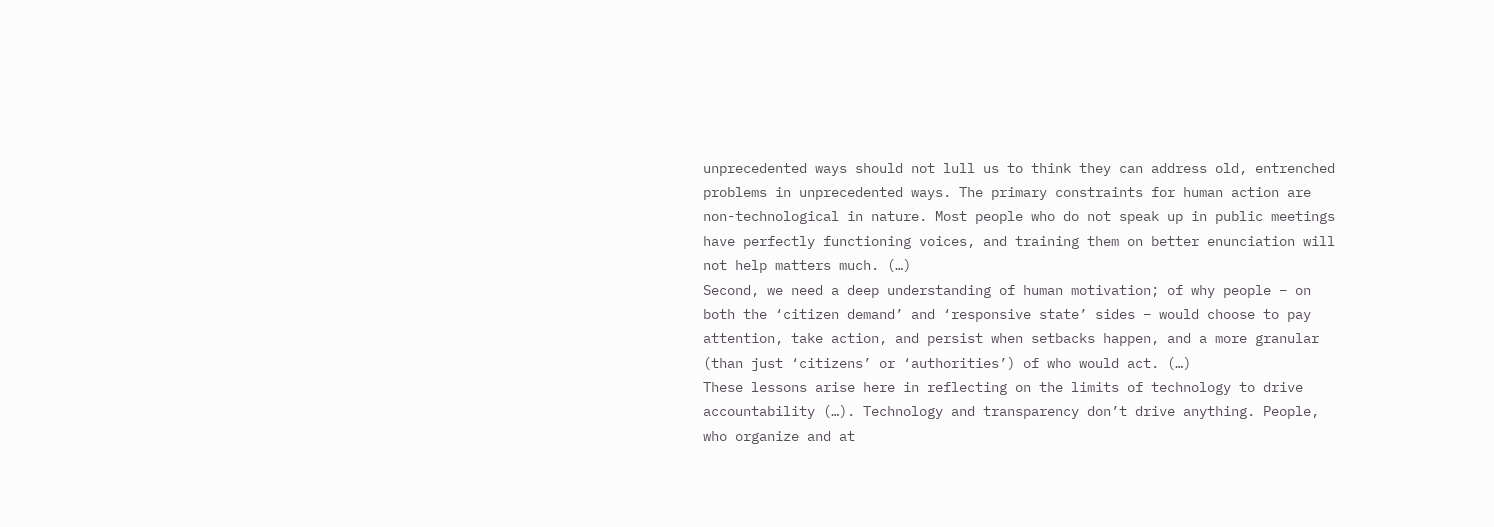unprecedented ways should not lull us to think they can address old, entrenched problems in unprecedented ways. The primary constraints for human action are non-technological in nature. Most people who do not speak up in public meetings have perfectly functioning voices, and training them on better enunciation will not help matters much. (…)
Second, we need a deep understanding of human motivation; of why people – on both the ‘citizen demand’ and ‘responsive state’ sides – would choose to pay attention, take action, and persist when setbacks happen, and a more granular (than just ‘citizens’ or ‘authorities’) of who would act. (…)
These lessons arise here in reflecting on the limits of technology to drive accountability (…). Technology and transparency don’t drive anything. People, who organize and at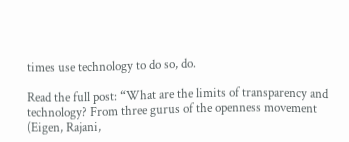times use technology to do so, do.

Read the full post: “What are the limits of transparency and technology? From three gurus of the openness movement (Eigen, Rajani,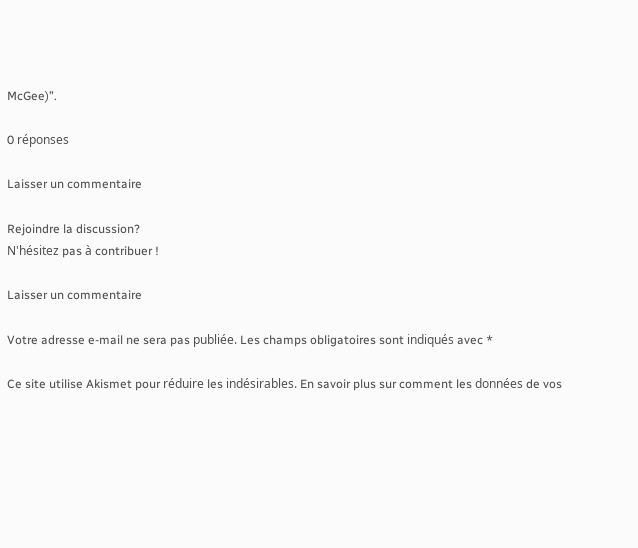McGee)”.

0 réponses

Laisser un commentaire

Rejoindre la discussion?
N'hésitez pas à contribuer !

Laisser un commentaire

Votre adresse e-mail ne sera pas publiée. Les champs obligatoires sont indiqués avec *

Ce site utilise Akismet pour réduire les indésirables. En savoir plus sur comment les données de vos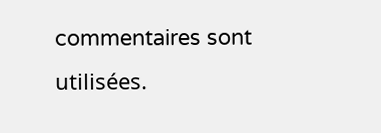commentaires sont utilisées.